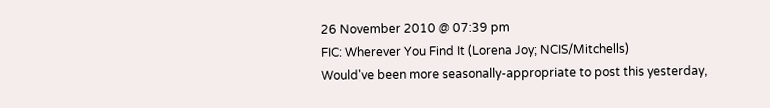26 November 2010 @ 07:39 pm
FIC: Wherever You Find It (Lorena Joy; NCIS/Mitchells)
Would've been more seasonally-appropriate to post this yesterday,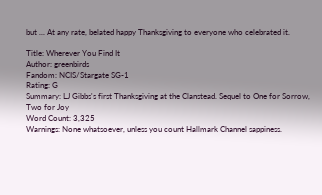but ... At any rate, belated happy Thanksgiving to everyone who celebrated it.

Title: Wherever You Find It
Author: greenbirds
Fandom: NCIS/Stargate SG-1
Rating: G
Summary: LJ Gibbs's first Thanksgiving at the Clanstead. Sequel to One for Sorrow, Two for Joy
Word Count: 3,325
Warnings: None whatsoever, unless you count Hallmark Channel sappiness.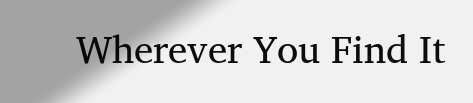Wherever You Find It